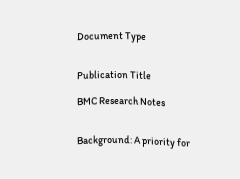Document Type


Publication Title

BMC Research Notes


Background: A priority for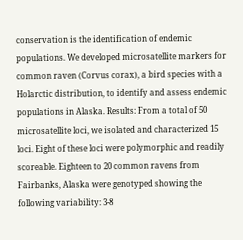conservation is the identification of endemic populations. We developed microsatellite markers for common raven (Corvus corax), a bird species with a Holarctic distribution, to identify and assess endemic populations in Alaska. Results: From a total of 50 microsatellite loci, we isolated and characterized 15 loci. Eight of these loci were polymorphic and readily scoreable. Eighteen to 20 common ravens from Fairbanks, Alaska were genotyped showing the following variability: 3-8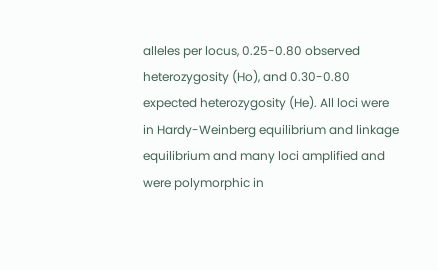alleles per locus, 0.25-0.80 observed heterozygosity (Ho), and 0.30-0.80 expected heterozygosity (He). All loci were in Hardy-Weinberg equilibrium and linkage equilibrium and many loci amplified and were polymorphic in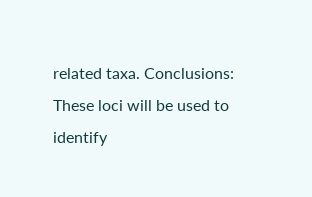related taxa. Conclusions: These loci will be used to identify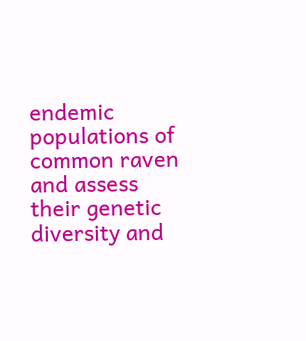endemic populations of common raven and assess their genetic diversity and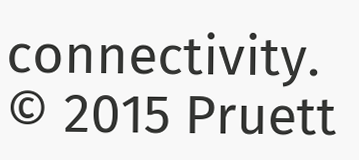connectivity. © 2015 Pruett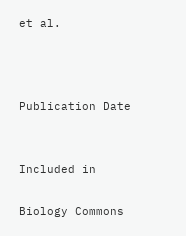et al.



Publication Date


Included in

Biology Commons